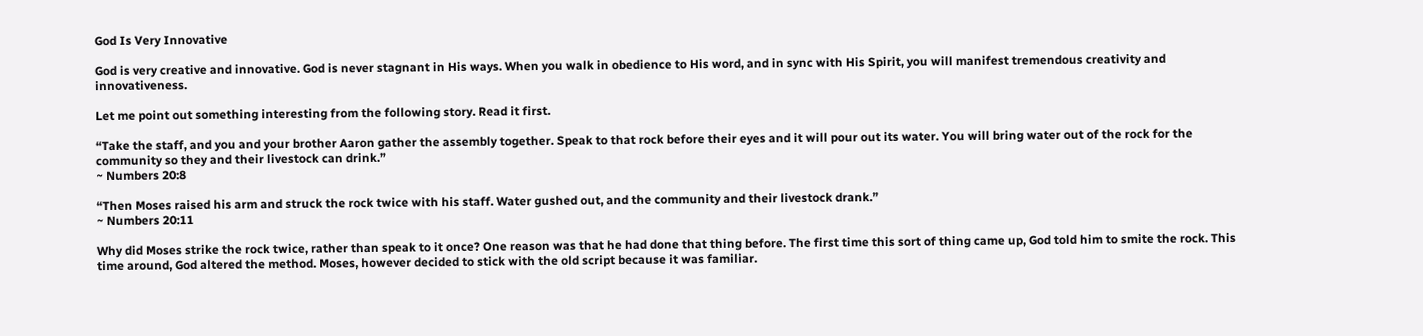God Is Very Innovative

God is very creative and innovative. God is never stagnant in His ways. When you walk in obedience to His word, and in sync with His Spirit, you will manifest tremendous creativity and innovativeness.

Let me point out something interesting from the following story. Read it first.

“Take the staff, and you and your brother Aaron gather the assembly together. Speak to that rock before their eyes and it will pour out its water. You will bring water out of the rock for the community so they and their livestock can drink.”
~ Numbers 20:8

“Then Moses raised his arm and struck the rock twice with his staff. Water gushed out, and the community and their livestock drank.”
~ Numbers 20:11

Why did Moses strike the rock twice, rather than speak to it once? One reason was that he had done that thing before. The first time this sort of thing came up, God told him to smite the rock. This time around, God altered the method. Moses, however decided to stick with the old script because it was familiar.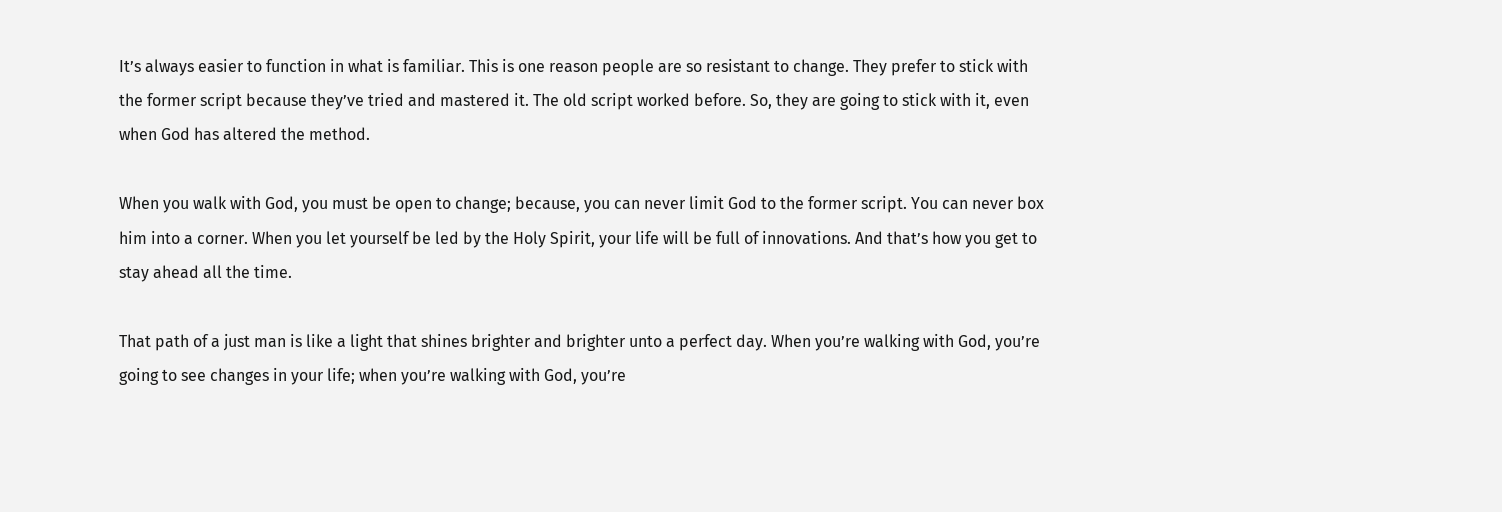It’s always easier to function in what is familiar. This is one reason people are so resistant to change. They prefer to stick with the former script because they’ve tried and mastered it. The old script worked before. So, they are going to stick with it, even when God has altered the method.

When you walk with God, you must be open to change; because, you can never limit God to the former script. You can never box him into a corner. When you let yourself be led by the Holy Spirit, your life will be full of innovations. And that’s how you get to stay ahead all the time.

That path of a just man is like a light that shines brighter and brighter unto a perfect day. When you’re walking with God, you’re going to see changes in your life; when you’re walking with God, you’re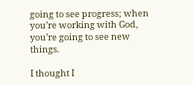going to see progress; when you’re working with God, you’re going to see new things.

I thought I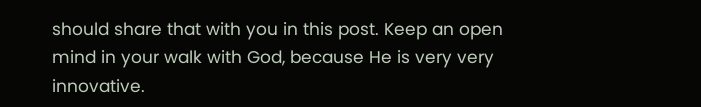should share that with you in this post. Keep an open mind in your walk with God, because He is very very innovative.